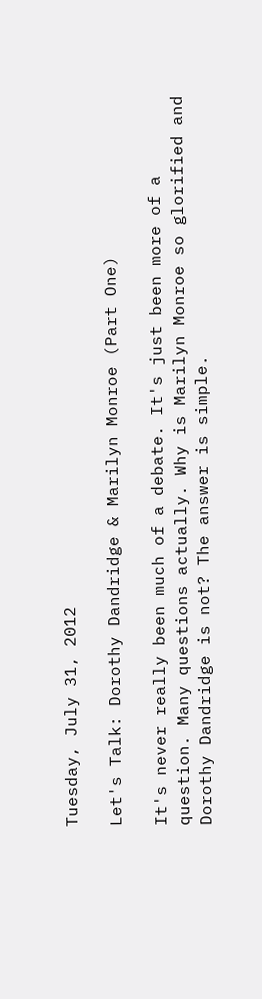Tuesday, July 31, 2012

Let's Talk: Dorothy Dandridge & Marilyn Monroe (Part One)

It's never really been much of a debate. It's just been more of a question. Many questions actually. Why is Marilyn Monroe so glorified and Dorothy Dandridge is not? The answer is simple.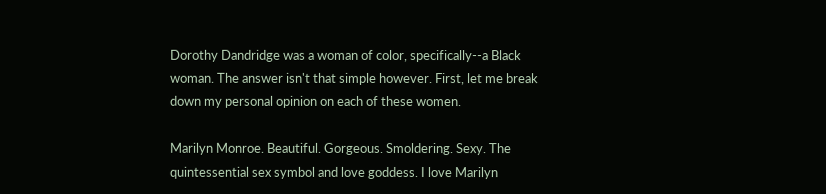Dorothy Dandridge was a woman of color, specifically--a Black woman. The answer isn't that simple however. First, let me break down my personal opinion on each of these women.

Marilyn Monroe. Beautiful. Gorgeous. Smoldering. Sexy. The quintessential sex symbol and love goddess. I love Marilyn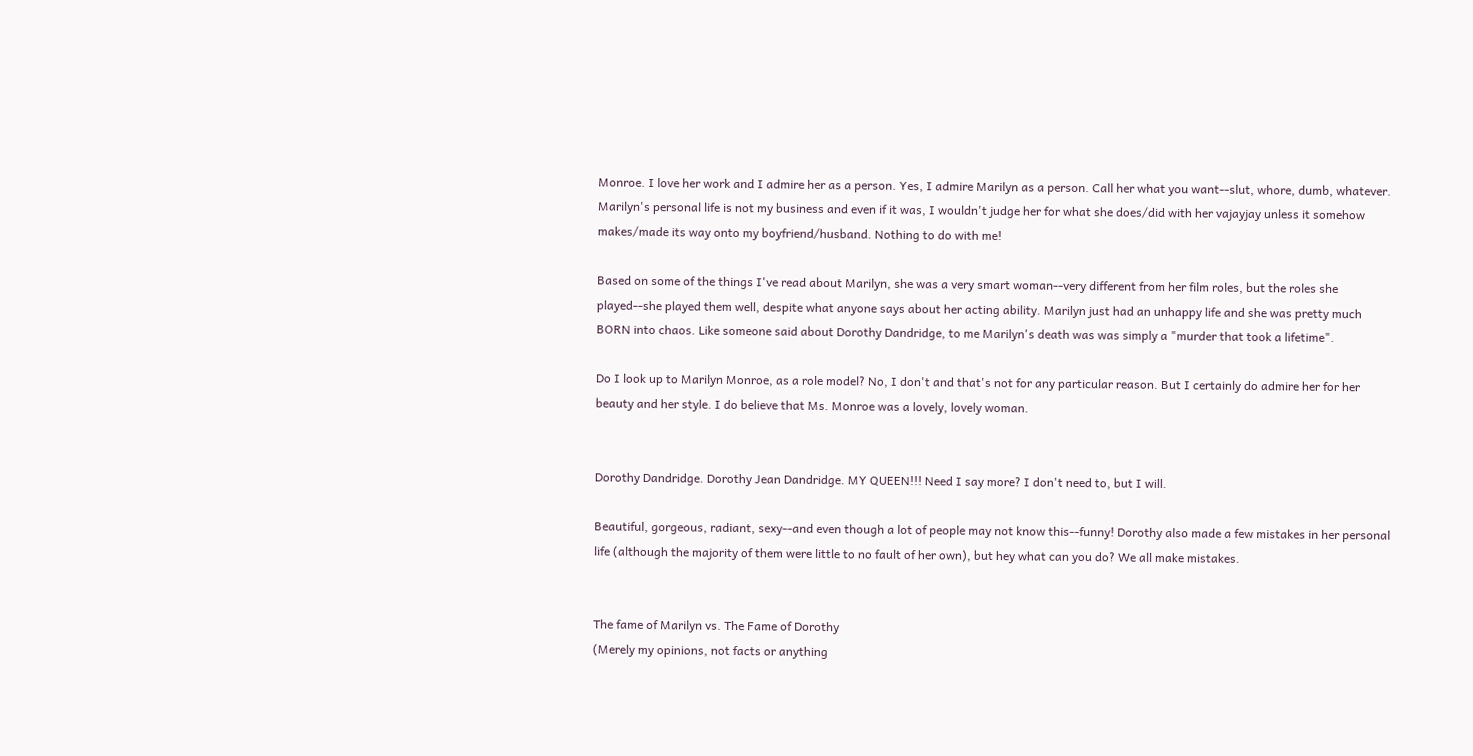Monroe. I love her work and I admire her as a person. Yes, I admire Marilyn as a person. Call her what you want--slut, whore, dumb, whatever. Marilyn's personal life is not my business and even if it was, I wouldn't judge her for what she does/did with her vajayjay unless it somehow makes/made its way onto my boyfriend/husband. Nothing to do with me!

Based on some of the things I've read about Marilyn, she was a very smart woman--very different from her film roles, but the roles she played--she played them well, despite what anyone says about her acting ability. Marilyn just had an unhappy life and she was pretty much BORN into chaos. Like someone said about Dorothy Dandridge, to me Marilyn's death was was simply a "murder that took a lifetime".

Do I look up to Marilyn Monroe, as a role model? No, I don't and that's not for any particular reason. But I certainly do admire her for her beauty and her style. I do believe that Ms. Monroe was a lovely, lovely woman.


Dorothy Dandridge. Dorothy Jean Dandridge. MY QUEEN!!! Need I say more? I don't need to, but I will.

Beautiful, gorgeous, radiant, sexy--and even though a lot of people may not know this--funny! Dorothy also made a few mistakes in her personal life (although the majority of them were little to no fault of her own), but hey what can you do? We all make mistakes.


The fame of Marilyn vs. The Fame of Dorothy
(Merely my opinions, not facts or anything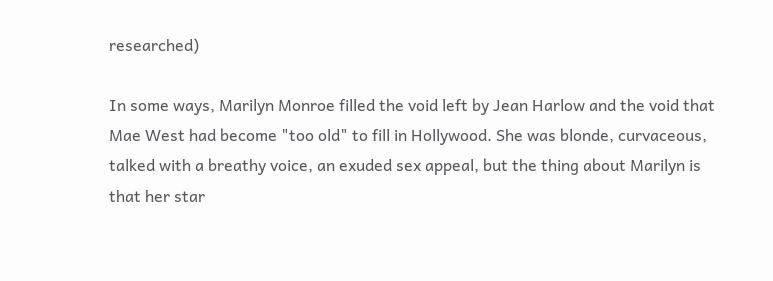researched)

In some ways, Marilyn Monroe filled the void left by Jean Harlow and the void that Mae West had become "too old" to fill in Hollywood. She was blonde, curvaceous, talked with a breathy voice, an exuded sex appeal, but the thing about Marilyn is that her star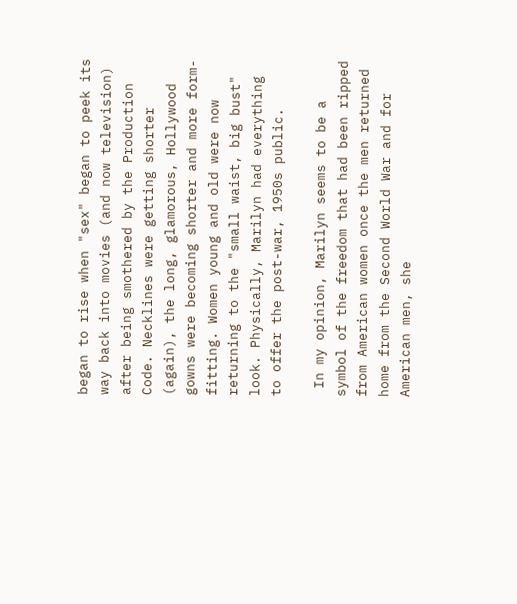began to rise when "sex" began to peek its way back into movies (and now television) after being smothered by the Production Code. Necklines were getting shorter (again), the long, glamorous, Hollywood gowns were becoming shorter and more form-fitting. Women young and old were now returning to the "small waist, big bust" look. Physically, Marilyn had everything to offer the post-war, 1950s public.

 In my opinion, Marilyn seems to be a symbol of the freedom that had been ripped from American women once the men returned home from the Second World War and for American men, she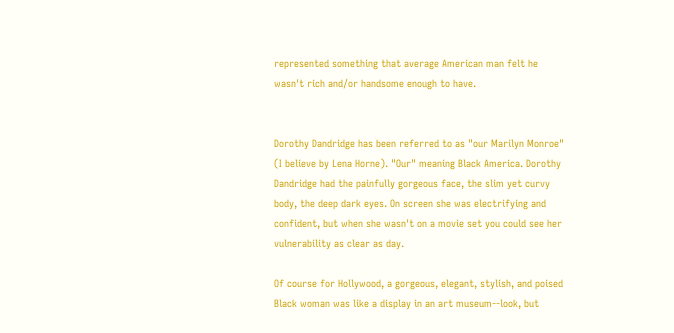represented something that average American man felt he wasn't rich and/or handsome enough to have.


Dorothy Dandridge has been referred to as "our Marilyn Monroe" (I believe by Lena Horne). "Our" meaning Black America. Dorothy Dandridge had the painfully gorgeous face, the slim yet curvy body, the deep dark eyes. On screen she was electrifying and confident, but when she wasn't on a movie set you could see her vulnerability as clear as day.

Of course for Hollywood, a gorgeous, elegant, stylish, and poised Black woman was like a display in an art museum--look, but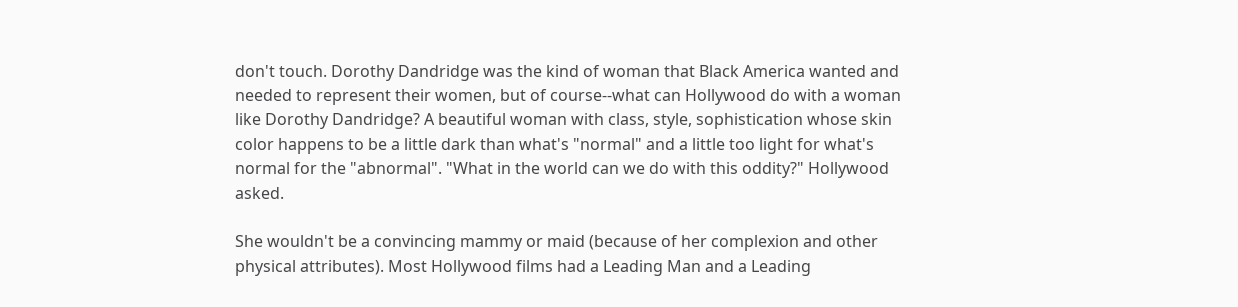don't touch. Dorothy Dandridge was the kind of woman that Black America wanted and needed to represent their women, but of course--what can Hollywood do with a woman like Dorothy Dandridge? A beautiful woman with class, style, sophistication whose skin color happens to be a little dark than what's "normal" and a little too light for what's normal for the "abnormal". "What in the world can we do with this oddity?" Hollywood asked.

She wouldn't be a convincing mammy or maid (because of her complexion and other physical attributes). Most Hollywood films had a Leading Man and a Leading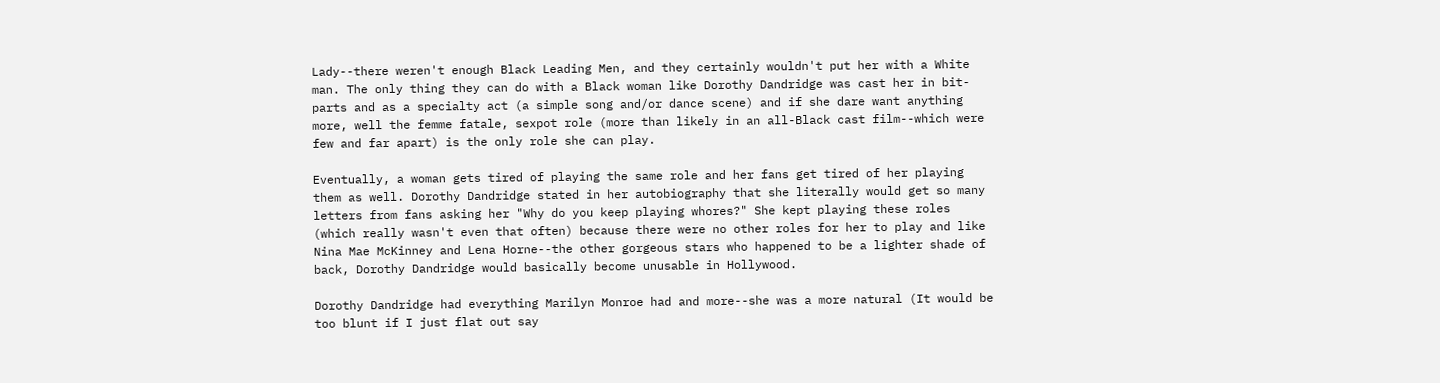Lady--there weren't enough Black Leading Men, and they certainly wouldn't put her with a White man. The only thing they can do with a Black woman like Dorothy Dandridge was cast her in bit-parts and as a specialty act (a simple song and/or dance scene) and if she dare want anything more, well the femme fatale, sexpot role (more than likely in an all-Black cast film--which were few and far apart) is the only role she can play.

Eventually, a woman gets tired of playing the same role and her fans get tired of her playing them as well. Dorothy Dandridge stated in her autobiography that she literally would get so many letters from fans asking her "Why do you keep playing whores?" She kept playing these roles (which really wasn't even that often) because there were no other roles for her to play and like Nina Mae McKinney and Lena Horne--the other gorgeous stars who happened to be a lighter shade of back, Dorothy Dandridge would basically become unusable in Hollywood.

Dorothy Dandridge had everything Marilyn Monroe had and more--she was a more natural (It would be too blunt if I just flat out say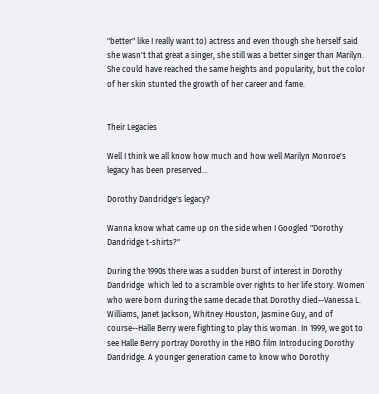"better" like I really want to) actress and even though she herself said she wasn't that great a singer, she still was a better singer than Marilyn. She could have reached the same heights and popularity, but the color of her skin stunted the growth of her career and fame.


Their Legacies

Well I think we all know how much and how well Marilyn Monroe's legacy has been preserved...

Dorothy Dandridge's legacy?

Wanna know what came up on the side when I Googled "Dorothy Dandridge t-shirts?"

During the 1990s there was a sudden burst of interest in Dorothy Dandridge  which led to a scramble over rights to her life story. Women who were born during the same decade that Dorothy died--Vanessa L. Williams, Janet Jackson, Whitney Houston, Jasmine Guy, and of course--Halle Berry were fighting to play this woman. In 1999, we got to see Halle Berry portray Dorothy in the HBO film Introducing Dorothy Dandridge. A younger generation came to know who Dorothy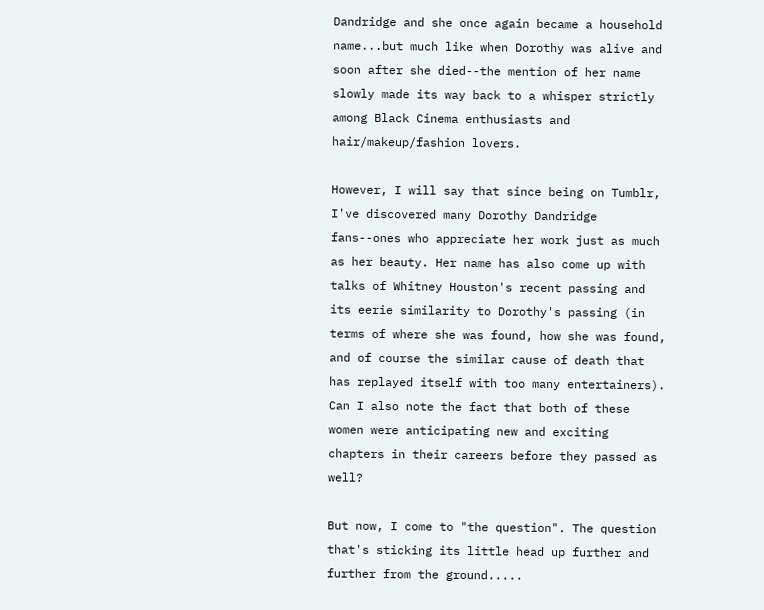Dandridge and she once again became a household name...but much like when Dorothy was alive and soon after she died--the mention of her name slowly made its way back to a whisper strictly among Black Cinema enthusiasts and hair/makeup/fashion lovers.

However, I will say that since being on Tumblr, I've discovered many Dorothy Dandridge fans--ones who appreciate her work just as much as her beauty. Her name has also come up with talks of Whitney Houston's recent passing and its eerie similarity to Dorothy's passing (in terms of where she was found, how she was found, and of course the similar cause of death that has replayed itself with too many entertainers). Can I also note the fact that both of these women were anticipating new and exciting chapters in their careers before they passed as well?

But now, I come to "the question". The question that's sticking its little head up further and further from the ground.....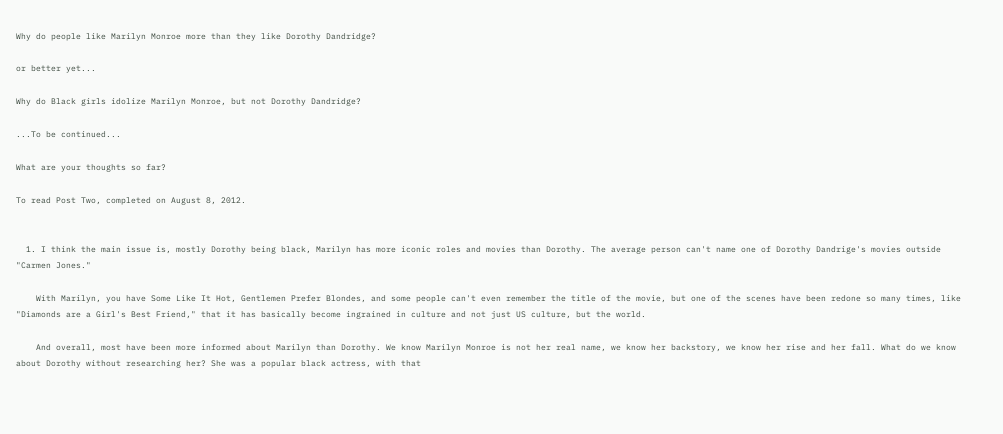Why do people like Marilyn Monroe more than they like Dorothy Dandridge?

or better yet...

Why do Black girls idolize Marilyn Monroe, but not Dorothy Dandridge?

...To be continued...

What are your thoughts so far?

To read Post Two, completed on August 8, 2012.


  1. I think the main issue is, mostly Dorothy being black, Marilyn has more iconic roles and movies than Dorothy. The average person can't name one of Dorothy Dandrige's movies outside "Carmen Jones."

    With Marilyn, you have Some Like It Hot, Gentlemen Prefer Blondes, and some people can't even remember the title of the movie, but one of the scenes have been redone so many times, like "Diamonds are a Girl's Best Friend," that it has basically become ingrained in culture and not just US culture, but the world.

    And overall, most have been more informed about Marilyn than Dorothy. We know Marilyn Monroe is not her real name, we know her backstory, we know her rise and her fall. What do we know about Dorothy without researching her? She was a popular black actress, with that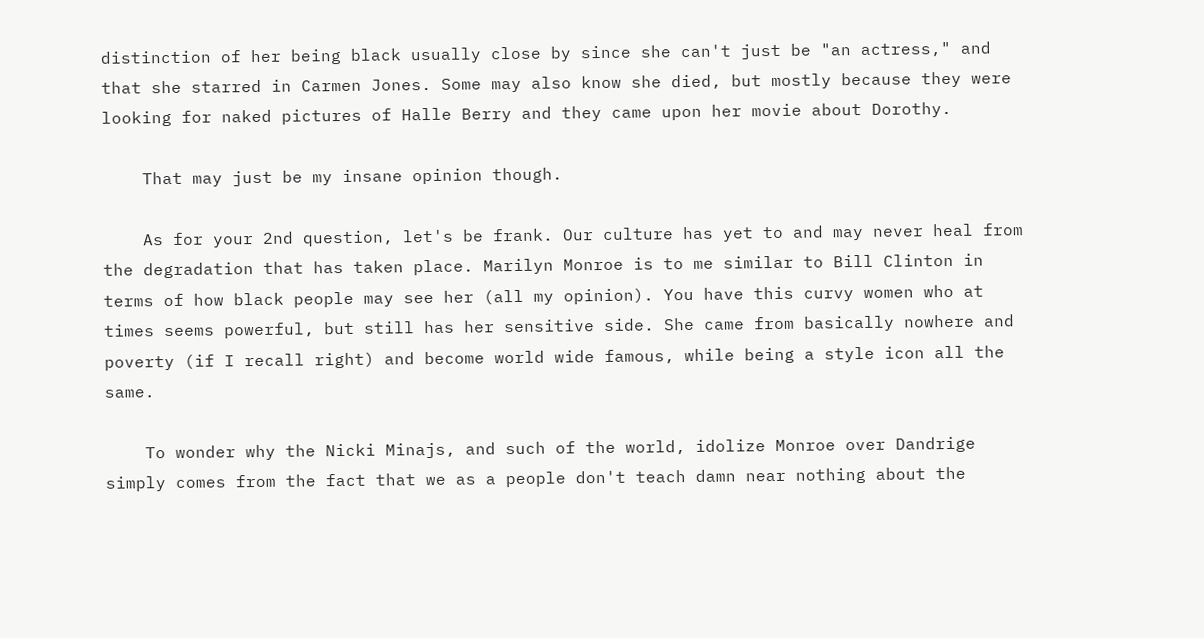distinction of her being black usually close by since she can't just be "an actress," and that she starred in Carmen Jones. Some may also know she died, but mostly because they were looking for naked pictures of Halle Berry and they came upon her movie about Dorothy.

    That may just be my insane opinion though.

    As for your 2nd question, let's be frank. Our culture has yet to and may never heal from the degradation that has taken place. Marilyn Monroe is to me similar to Bill Clinton in terms of how black people may see her (all my opinion). You have this curvy women who at times seems powerful, but still has her sensitive side. She came from basically nowhere and poverty (if I recall right) and become world wide famous, while being a style icon all the same.

    To wonder why the Nicki Minajs, and such of the world, idolize Monroe over Dandrige simply comes from the fact that we as a people don't teach damn near nothing about the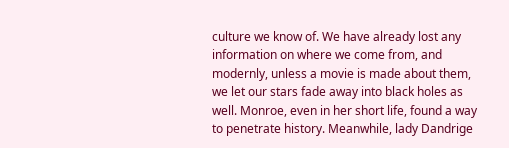culture we know of. We have already lost any information on where we come from, and modernly, unless a movie is made about them, we let our stars fade away into black holes as well. Monroe, even in her short life, found a way to penetrate history. Meanwhile, lady Dandrige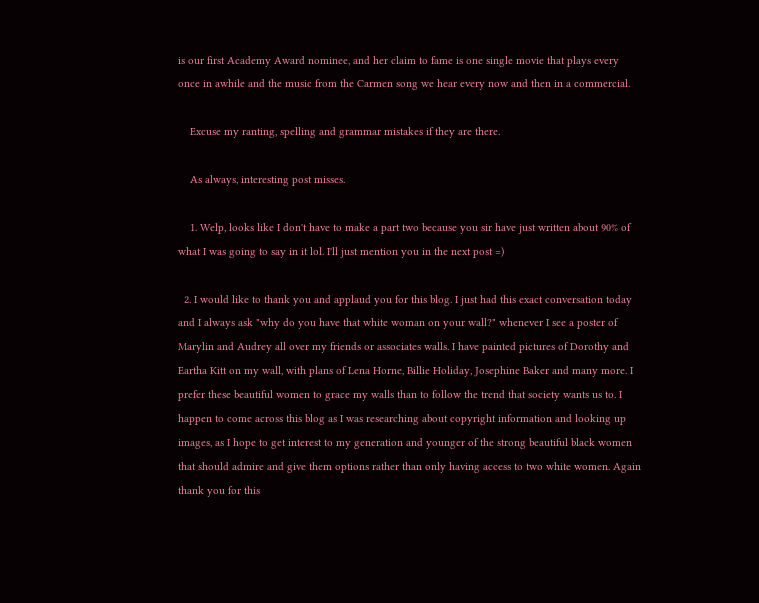is our first Academy Award nominee, and her claim to fame is one single movie that plays every once in awhile and the music from the Carmen song we hear every now and then in a commercial.

    Excuse my ranting, spelling and grammar mistakes if they are there.

    As always, interesting post misses.

    1. Welp, looks like I don't have to make a part two because you sir have just written about 90% of what I was going to say in it lol. I'll just mention you in the next post =)

  2. I would like to thank you and applaud you for this blog. I just had this exact conversation today and I always ask "why do you have that white woman on your wall?" whenever I see a poster of Marylin and Audrey all over my friends or associates walls. I have painted pictures of Dorothy and Eartha Kitt on my wall, with plans of Lena Horne, Billie Holiday, Josephine Baker and many more. I prefer these beautiful women to grace my walls than to follow the trend that society wants us to. I happen to come across this blog as I was researching about copyright information and looking up images, as I hope to get interest to my generation and younger of the strong beautiful black women that should admire and give them options rather than only having access to two white women. Again thank you for this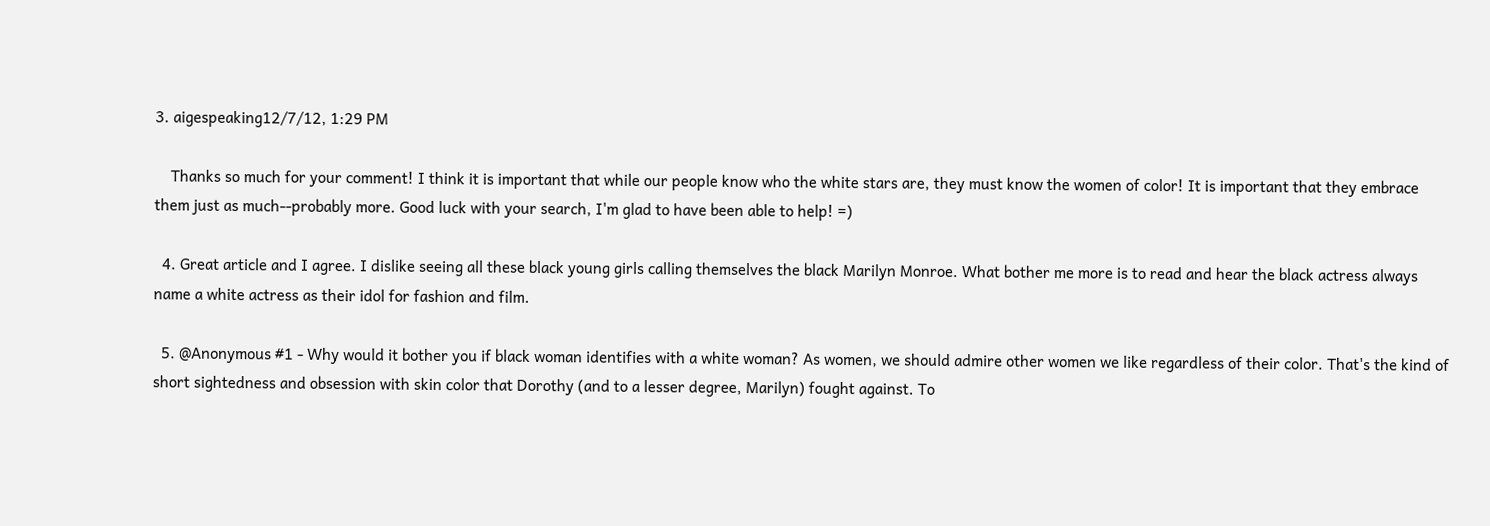3. aigespeaking12/7/12, 1:29 PM

    Thanks so much for your comment! I think it is important that while our people know who the white stars are, they must know the women of color! It is important that they embrace them just as much--probably more. Good luck with your search, I'm glad to have been able to help! =)

  4. Great article and I agree. I dislike seeing all these black young girls calling themselves the black Marilyn Monroe. What bother me more is to read and hear the black actress always name a white actress as their idol for fashion and film.

  5. @Anonymous #1 - Why would it bother you if black woman identifies with a white woman? As women, we should admire other women we like regardless of their color. That's the kind of short sightedness and obsession with skin color that Dorothy (and to a lesser degree, Marilyn) fought against. To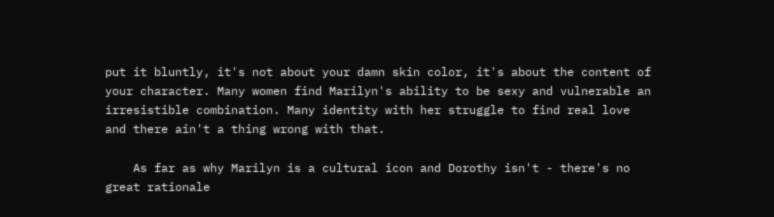put it bluntly, it's not about your damn skin color, it's about the content of your character. Many women find Marilyn's ability to be sexy and vulnerable an irresistible combination. Many identity with her struggle to find real love and there ain't a thing wrong with that.

    As far as why Marilyn is a cultural icon and Dorothy isn't - there's no great rationale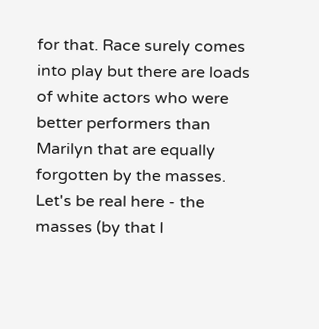for that. Race surely comes into play but there are loads of white actors who were better performers than Marilyn that are equally forgotten by the masses. Let's be real here - the masses (by that I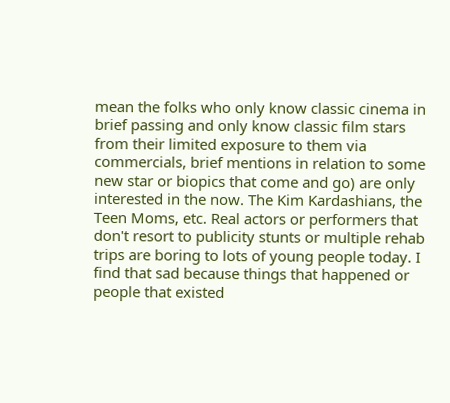mean the folks who only know classic cinema in brief passing and only know classic film stars from their limited exposure to them via commercials, brief mentions in relation to some new star or biopics that come and go) are only interested in the now. The Kim Kardashians, the Teen Moms, etc. Real actors or performers that don't resort to publicity stunts or multiple rehab trips are boring to lots of young people today. I find that sad because things that happened or people that existed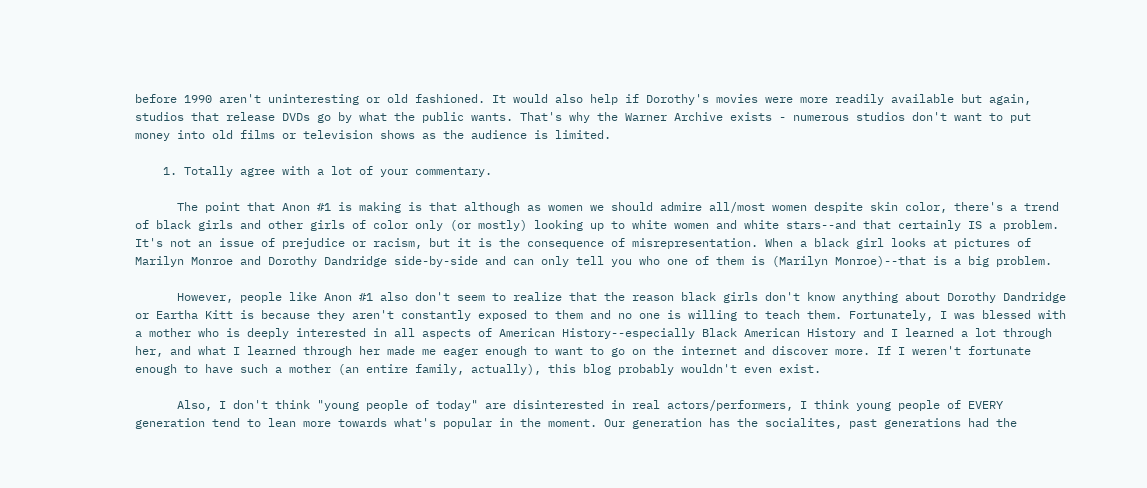before 1990 aren't uninteresting or old fashioned. It would also help if Dorothy's movies were more readily available but again, studios that release DVDs go by what the public wants. That's why the Warner Archive exists - numerous studios don't want to put money into old films or television shows as the audience is limited.

    1. Totally agree with a lot of your commentary.

      The point that Anon #1 is making is that although as women we should admire all/most women despite skin color, there's a trend of black girls and other girls of color only (or mostly) looking up to white women and white stars--and that certainly IS a problem. It's not an issue of prejudice or racism, but it is the consequence of misrepresentation. When a black girl looks at pictures of Marilyn Monroe and Dorothy Dandridge side-by-side and can only tell you who one of them is (Marilyn Monroe)--that is a big problem.

      However, people like Anon #1 also don't seem to realize that the reason black girls don't know anything about Dorothy Dandridge or Eartha Kitt is because they aren't constantly exposed to them and no one is willing to teach them. Fortunately, I was blessed with a mother who is deeply interested in all aspects of American History--especially Black American History and I learned a lot through her, and what I learned through her made me eager enough to want to go on the internet and discover more. If I weren't fortunate enough to have such a mother (an entire family, actually), this blog probably wouldn't even exist.

      Also, I don't think "young people of today" are disinterested in real actors/performers, I think young people of EVERY generation tend to lean more towards what's popular in the moment. Our generation has the socialites, past generations had the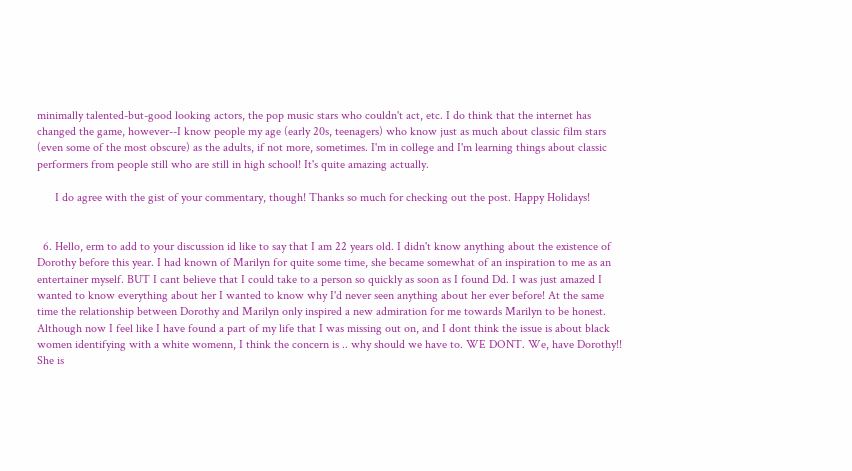minimally talented-but-good looking actors, the pop music stars who couldn't act, etc. I do think that the internet has changed the game, however--I know people my age (early 20s, teenagers) who know just as much about classic film stars (even some of the most obscure) as the adults, if not more, sometimes. I'm in college and I'm learning things about classic performers from people still who are still in high school! It's quite amazing actually.

      I do agree with the gist of your commentary, though! Thanks so much for checking out the post. Happy Holidays!


  6. Hello, erm to add to your discussion id like to say that I am 22 years old. I didn't know anything about the existence of Dorothy before this year. I had known of Marilyn for quite some time, she became somewhat of an inspiration to me as an entertainer myself. BUT I cant believe that I could take to a person so quickly as soon as I found Dd. I was just amazed I wanted to know everything about her I wanted to know why I'd never seen anything about her ever before! At the same time the relationship between Dorothy and Marilyn only inspired a new admiration for me towards Marilyn to be honest. Although now I feel like I have found a part of my life that I was missing out on, and I dont think the issue is about black women identifying with a white womenn, I think the concern is .. why should we have to. WE DONT. We, have Dorothy!! She is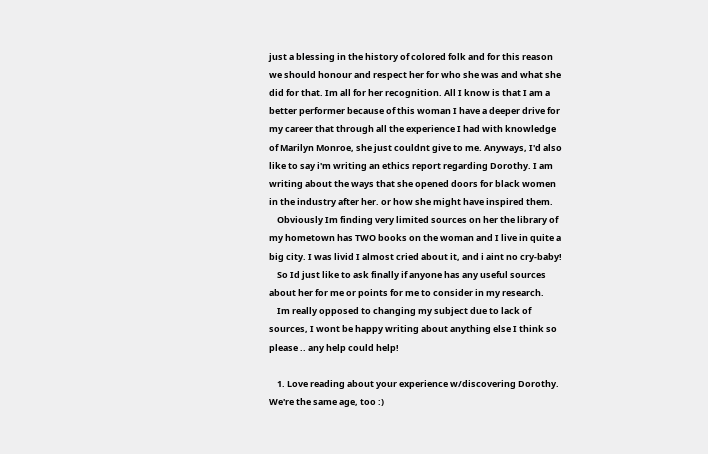just a blessing in the history of colored folk and for this reason we should honour and respect her for who she was and what she did for that. Im all for her recognition. All I know is that I am a better performer because of this woman I have a deeper drive for my career that through all the experience I had with knowledge of Marilyn Monroe, she just couldnt give to me. Anyways, I'd also like to say i'm writing an ethics report regarding Dorothy. I am writing about the ways that she opened doors for black women in the industry after her. or how she might have inspired them.
    Obviously Im finding very limited sources on her the library of my hometown has TWO books on the woman and I live in quite a big city. I was livid I almost cried about it, and i aint no cry-baby!
    So Id just like to ask finally if anyone has any useful sources about her for me or points for me to consider in my research.
    Im really opposed to changing my subject due to lack of sources, I wont be happy writing about anything else I think so please .. any help could help!

    1. Love reading about your experience w/discovering Dorothy. We're the same age, too :)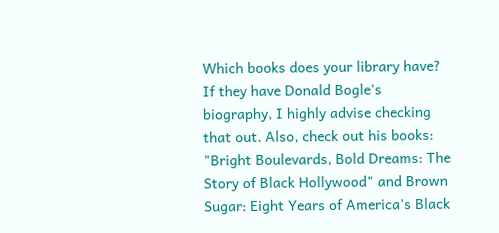Which books does your library have? If they have Donald Bogle's biography, I highly advise checking that out. Also, check out his books: "Bright Boulevards, Bold Dreams: The Story of Black Hollywood" and Brown Sugar: Eight Years of America's Black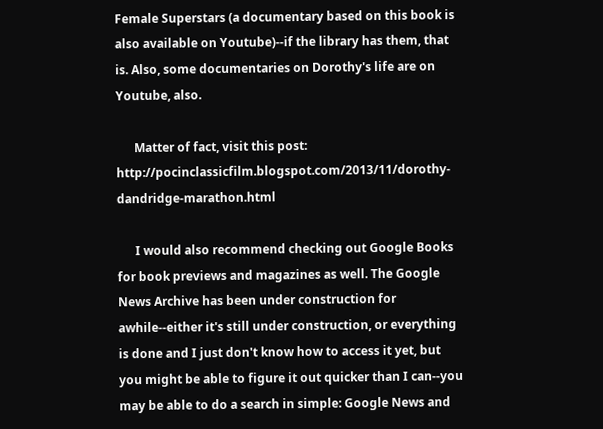Female Superstars (a documentary based on this book is also available on Youtube)--if the library has them, that is. Also, some documentaries on Dorothy's life are on Youtube, also.

      Matter of fact, visit this post: http://pocinclassicfilm.blogspot.com/2013/11/dorothy-dandridge-marathon.html

      I would also recommend checking out Google Books for book previews and magazines as well. The Google News Archive has been under construction for awhile--either it's still under construction, or everything is done and I just don't know how to access it yet, but you might be able to figure it out quicker than I can--you may be able to do a search in simple: Google News and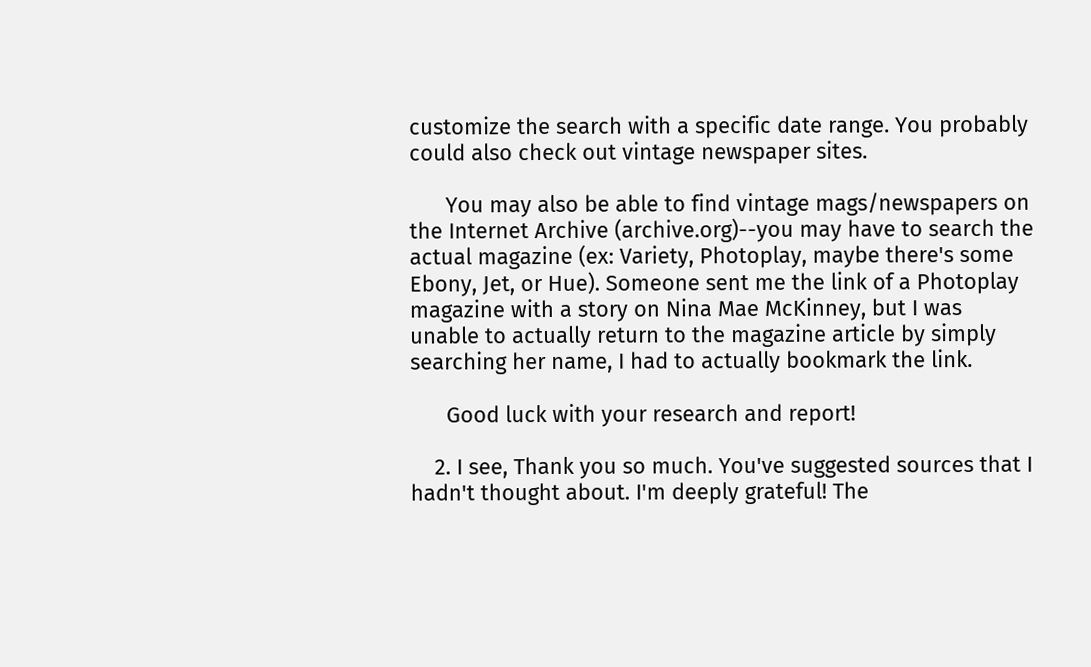customize the search with a specific date range. You probably could also check out vintage newspaper sites.

      You may also be able to find vintage mags/newspapers on the Internet Archive (archive.org)--you may have to search the actual magazine (ex: Variety, Photoplay, maybe there's some Ebony, Jet, or Hue). Someone sent me the link of a Photoplay magazine with a story on Nina Mae McKinney, but I was unable to actually return to the magazine article by simply searching her name, I had to actually bookmark the link.

      Good luck with your research and report!

    2. I see, Thank you so much. You've suggested sources that I hadn't thought about. I'm deeply grateful! The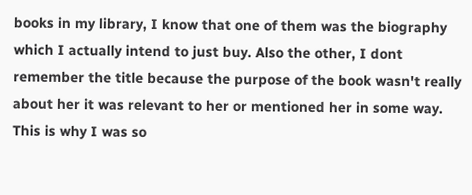books in my library, I know that one of them was the biography which I actually intend to just buy. Also the other, I dont remember the title because the purpose of the book wasn't really about her it was relevant to her or mentioned her in some way. This is why I was so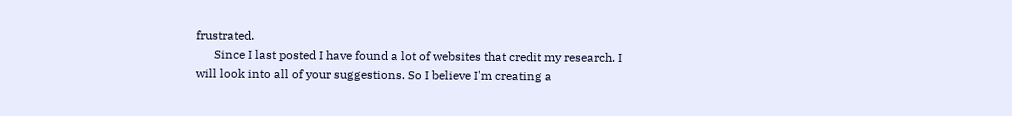frustrated.
      Since I last posted I have found a lot of websites that credit my research. I will look into all of your suggestions. So I believe I'm creating a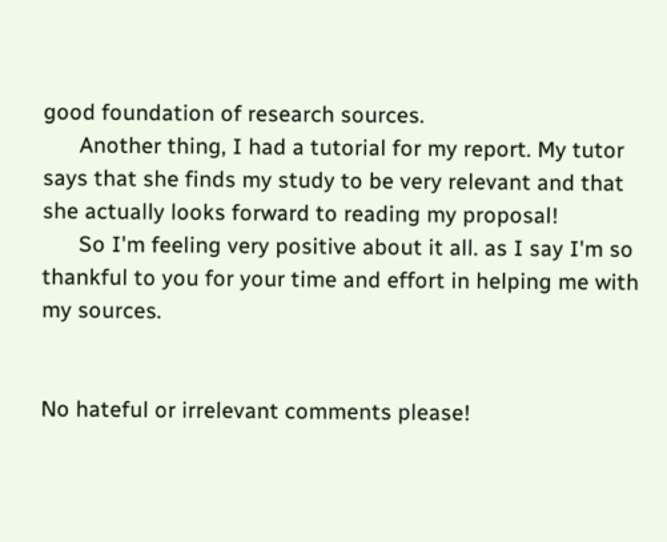good foundation of research sources.
      Another thing, I had a tutorial for my report. My tutor says that she finds my study to be very relevant and that she actually looks forward to reading my proposal!
      So I'm feeling very positive about it all. as I say I'm so thankful to you for your time and effort in helping me with my sources.


No hateful or irrelevant comments please!